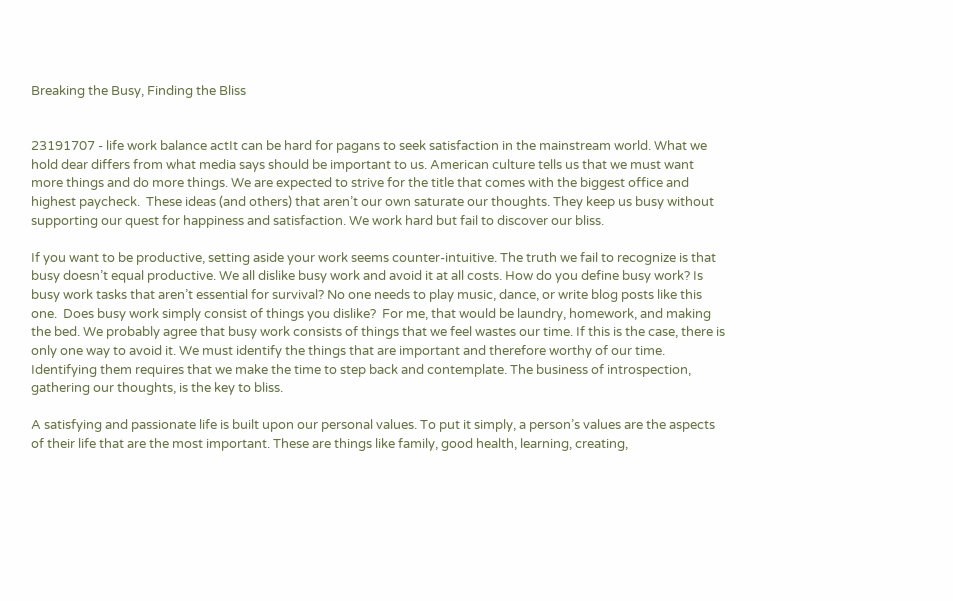Breaking the Busy, Finding the Bliss


23191707 - life work balance actIt can be hard for pagans to seek satisfaction in the mainstream world. What we hold dear differs from what media says should be important to us. American culture tells us that we must want more things and do more things. We are expected to strive for the title that comes with the biggest office and highest paycheck.  These ideas (and others) that aren’t our own saturate our thoughts. They keep us busy without supporting our quest for happiness and satisfaction. We work hard but fail to discover our bliss.

If you want to be productive, setting aside your work seems counter-intuitive. The truth we fail to recognize is that busy doesn’t equal productive. We all dislike busy work and avoid it at all costs. How do you define busy work? Is busy work tasks that aren’t essential for survival? No one needs to play music, dance, or write blog posts like this one.  Does busy work simply consist of things you dislike?  For me, that would be laundry, homework, and making the bed. We probably agree that busy work consists of things that we feel wastes our time. If this is the case, there is only one way to avoid it. We must identify the things that are important and therefore worthy of our time. Identifying them requires that we make the time to step back and contemplate. The business of introspection, gathering our thoughts, is the key to bliss.

A satisfying and passionate life is built upon our personal values. To put it simply, a person’s values are the aspects of their life that are the most important. These are things like family, good health, learning, creating,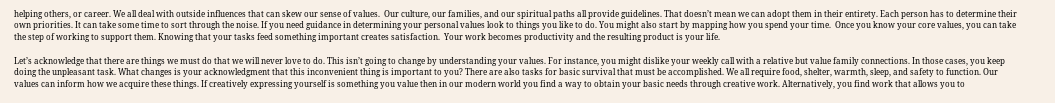helping others, or career. We all deal with outside influences that can skew our sense of values.  Our culture, our families, and our spiritual paths all provide guidelines. That doesn’t mean we can adopt them in their entirety. Each person has to determine their own priorities. It can take some time to sort through the noise. If you need guidance in determining your personal values look to things you like to do. You might also start by mapping how you spend your time.  Once you know your core values, you can take the step of working to support them. Knowing that your tasks feed something important creates satisfaction.  Your work becomes productivity and the resulting product is your life.

Let’s acknowledge that there are things we must do that we will never love to do. This isn’t going to change by understanding your values. For instance, you might dislike your weekly call with a relative but value family connections. In those cases, you keep doing the unpleasant task. What changes is your acknowledgment that this inconvenient thing is important to you? There are also tasks for basic survival that must be accomplished. We all require food, shelter, warmth, sleep, and safety to function. Our values can inform how we acquire these things. If creatively expressing yourself is something you value then in our modern world you find a way to obtain your basic needs through creative work. Alternatively, you find work that allows you to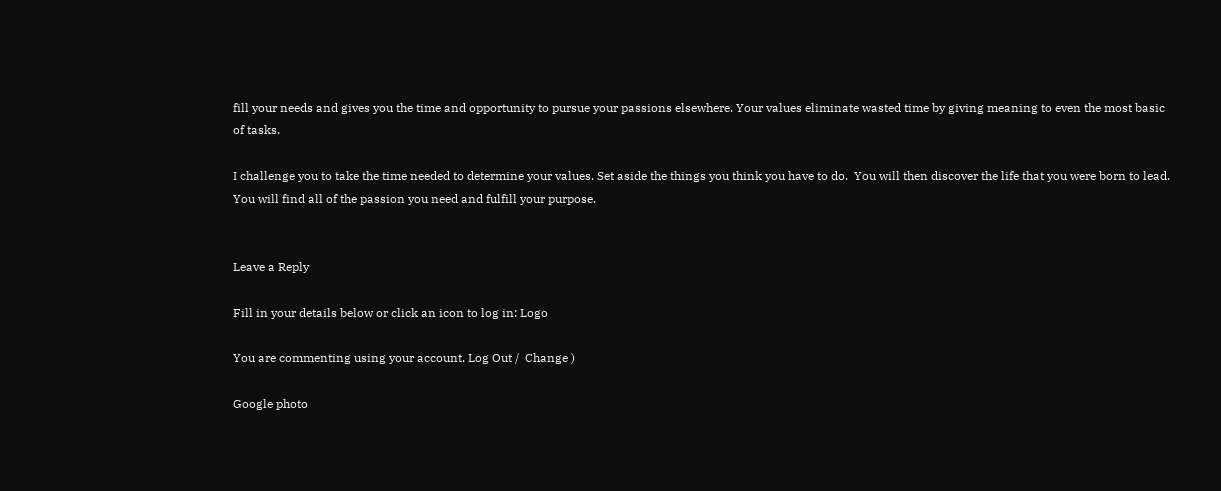fill your needs and gives you the time and opportunity to pursue your passions elsewhere. Your values eliminate wasted time by giving meaning to even the most basic of tasks.

I challenge you to take the time needed to determine your values. Set aside the things you think you have to do.  You will then discover the life that you were born to lead. You will find all of the passion you need and fulfill your purpose.


Leave a Reply

Fill in your details below or click an icon to log in: Logo

You are commenting using your account. Log Out /  Change )

Google photo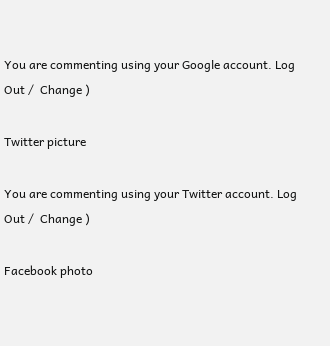You are commenting using your Google account. Log Out /  Change )

Twitter picture

You are commenting using your Twitter account. Log Out /  Change )

Facebook photo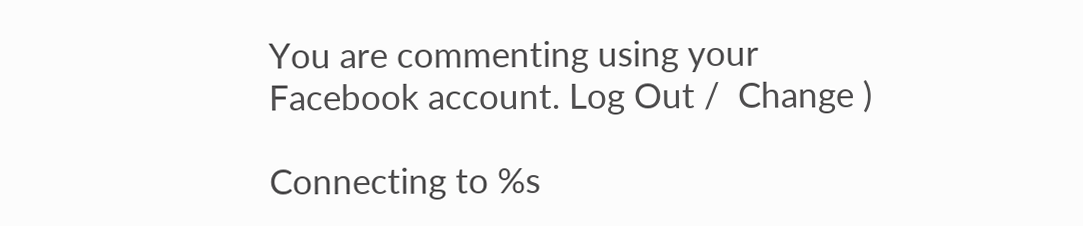You are commenting using your Facebook account. Log Out /  Change )

Connecting to %s